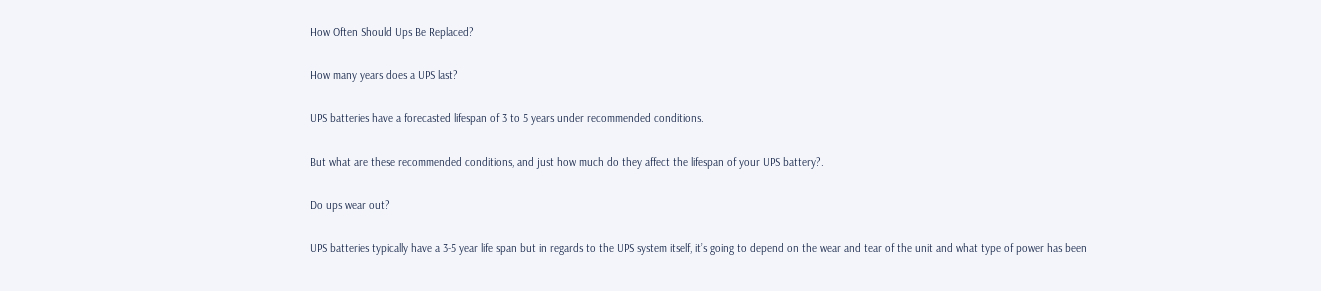How Often Should Ups Be Replaced?

How many years does a UPS last?

UPS batteries have a forecasted lifespan of 3 to 5 years under recommended conditions.

But what are these recommended conditions, and just how much do they affect the lifespan of your UPS battery?.

Do ups wear out?

UPS batteries typically have a 3-5 year life span but in regards to the UPS system itself, it’s going to depend on the wear and tear of the unit and what type of power has been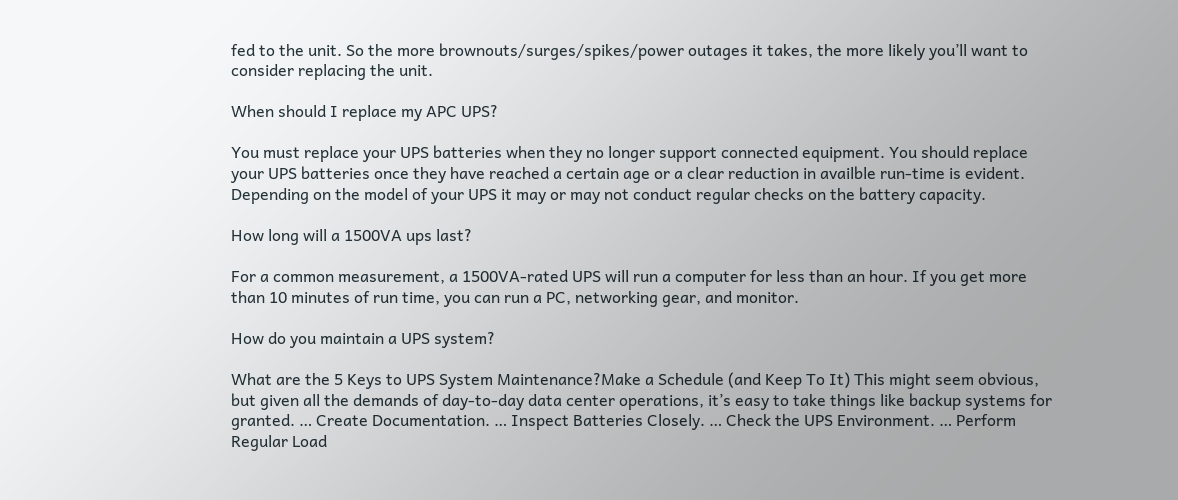fed to the unit. So the more brownouts/surges/spikes/power outages it takes, the more likely you’ll want to consider replacing the unit.

When should I replace my APC UPS?

You must replace your UPS batteries when they no longer support connected equipment. You should replace your UPS batteries once they have reached a certain age or a clear reduction in availble run-time is evident. Depending on the model of your UPS it may or may not conduct regular checks on the battery capacity.

How long will a 1500VA ups last?

For a common measurement, a 1500VA-rated UPS will run a computer for less than an hour. If you get more than 10 minutes of run time, you can run a PC, networking gear, and monitor.

How do you maintain a UPS system?

What are the 5 Keys to UPS System Maintenance?Make a Schedule (and Keep To It) This might seem obvious, but given all the demands of day-to-day data center operations, it’s easy to take things like backup systems for granted. … Create Documentation. … Inspect Batteries Closely. … Check the UPS Environment. … Perform Regular Load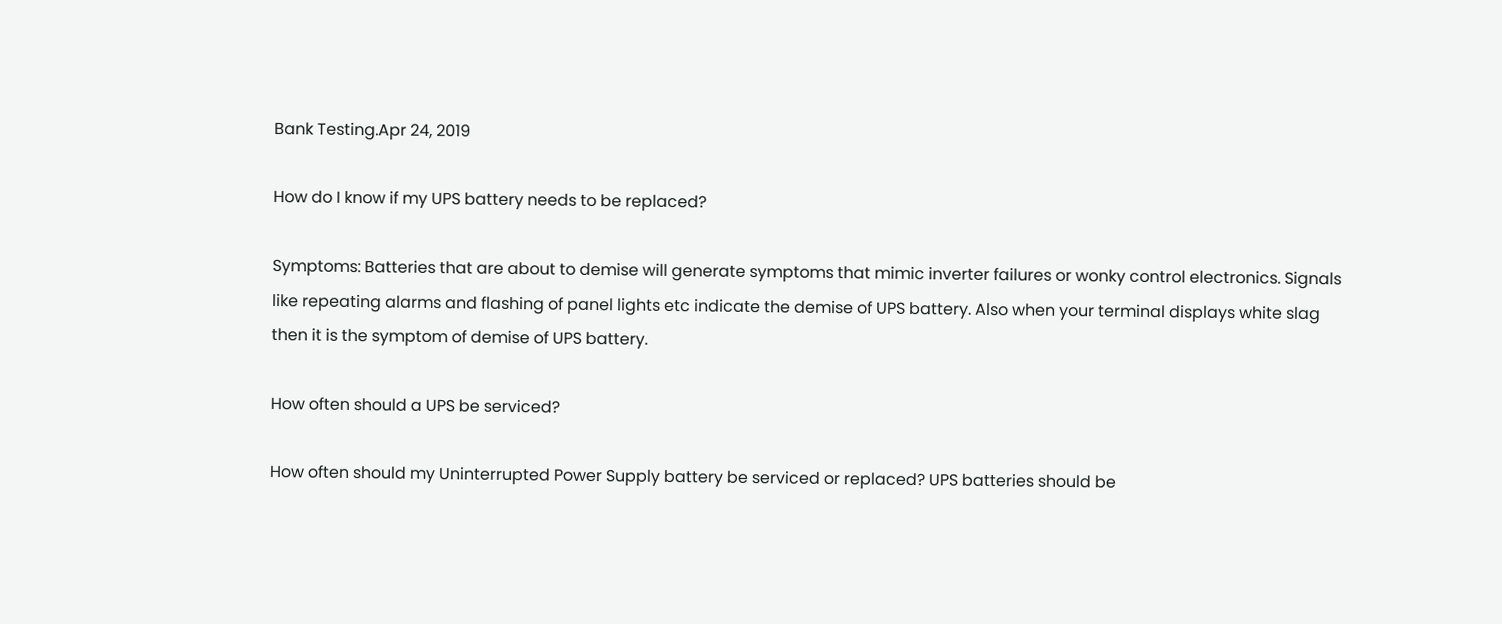Bank Testing.Apr 24, 2019

How do I know if my UPS battery needs to be replaced?

Symptoms: Batteries that are about to demise will generate symptoms that mimic inverter failures or wonky control electronics. Signals like repeating alarms and flashing of panel lights etc indicate the demise of UPS battery. Also when your terminal displays white slag then it is the symptom of demise of UPS battery.

How often should a UPS be serviced?

How often should my Uninterrupted Power Supply battery be serviced or replaced? UPS batteries should be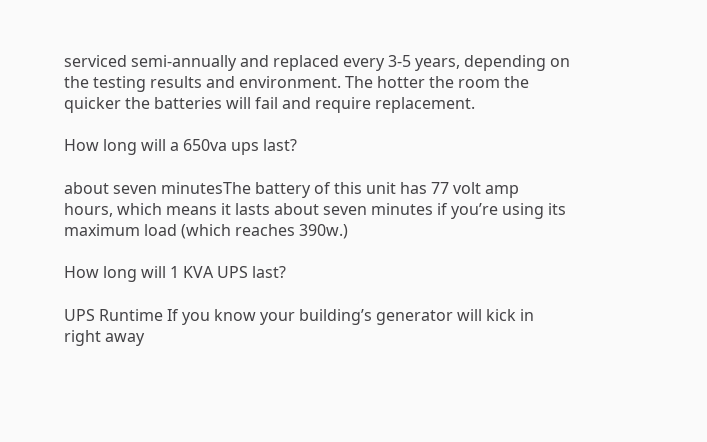serviced semi-annually and replaced every 3-5 years, depending on the testing results and environment. The hotter the room the quicker the batteries will fail and require replacement.

How long will a 650va ups last?

about seven minutesThe battery of this unit has 77 volt amp hours, which means it lasts about seven minutes if you’re using its maximum load (which reaches 390w.)

How long will 1 KVA UPS last?

UPS Runtime If you know your building’s generator will kick in right away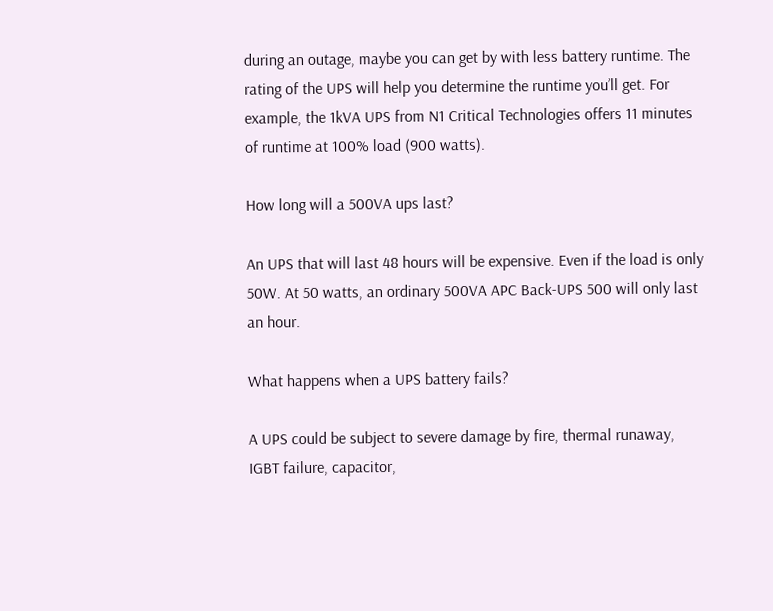during an outage, maybe you can get by with less battery runtime. The rating of the UPS will help you determine the runtime you’ll get. For example, the 1kVA UPS from N1 Critical Technologies offers 11 minutes of runtime at 100% load (900 watts).

How long will a 500VA ups last?

An UPS that will last 48 hours will be expensive. Even if the load is only 50W. At 50 watts, an ordinary 500VA APC Back-UPS 500 will only last an hour.

What happens when a UPS battery fails?

A UPS could be subject to severe damage by fire, thermal runaway, IGBT failure, capacitor,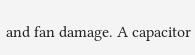and fan damage. A capacitor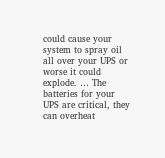could cause your system to spray oil all over your UPS or worse it could explode. … The batteries for your UPS are critical, they can overheat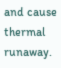and cause thermal runaway.